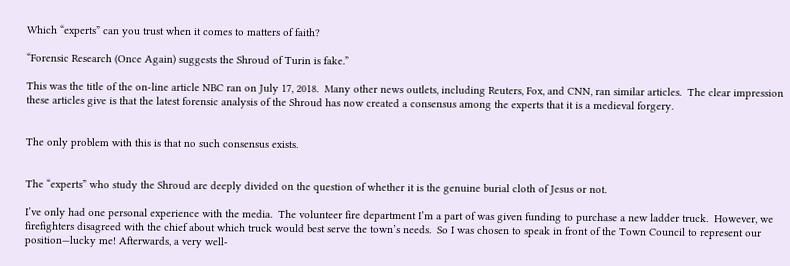Which “experts” can you trust when it comes to matters of faith?

“Forensic Research (Once Again) suggests the Shroud of Turin is fake.”

This was the title of the on-line article NBC ran on July 17, 2018.  Many other news outlets, including Reuters, Fox, and CNN, ran similar articles.  The clear impression these articles give is that the latest forensic analysis of the Shroud has now created a consensus among the experts that it is a medieval forgery.


The only problem with this is that no such consensus exists.


The “experts” who study the Shroud are deeply divided on the question of whether it is the genuine burial cloth of Jesus or not.

I’ve only had one personal experience with the media.  The volunteer fire department I’m a part of was given funding to purchase a new ladder truck.  However, we firefighters disagreed with the chief about which truck would best serve the town’s needs.  So I was chosen to speak in front of the Town Council to represent our position—lucky me! Afterwards, a very well-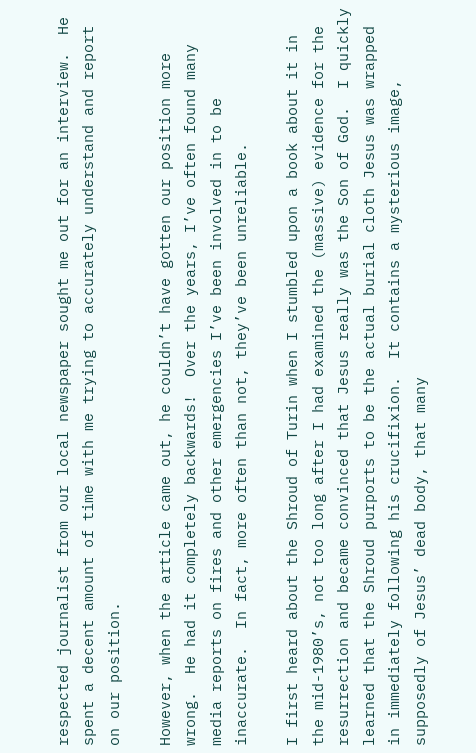respected journalist from our local newspaper sought me out for an interview.  He spent a decent amount of time with me trying to accurately understand and report on our position.

However, when the article came out, he couldn’t have gotten our position more wrong.  He had it completely backwards!  Over the years, I’ve often found many media reports on fires and other emergencies I’ve been involved in to be inaccurate.  In fact, more often than not, they’ve been unreliable.

I first heard about the Shroud of Turin when I stumbled upon a book about it in the mid-1980’s, not too long after I had examined the (massive) evidence for the resurrection and became convinced that Jesus really was the Son of God.  I quickly learned that the Shroud purports to be the actual burial cloth Jesus was wrapped in immediately following his crucifixion.  It contains a mysterious image, supposedly of Jesus’ dead body, that many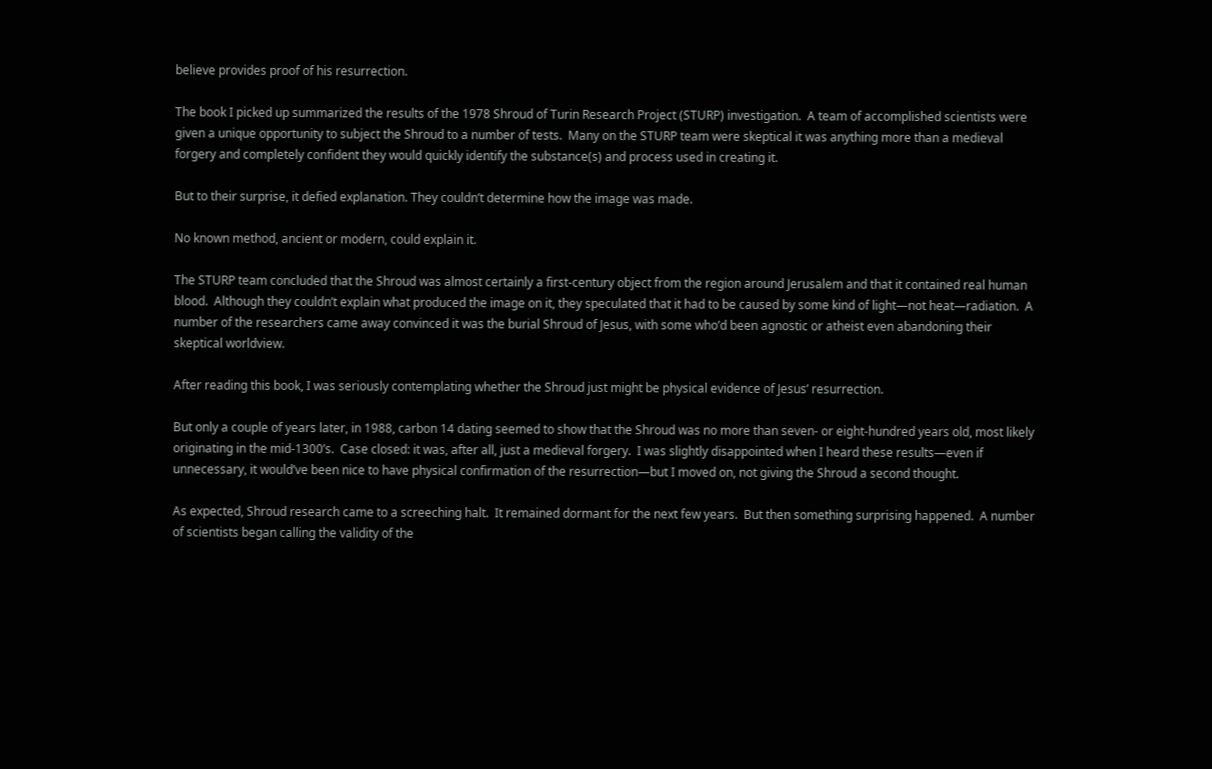believe provides proof of his resurrection.

The book I picked up summarized the results of the 1978 Shroud of Turin Research Project (STURP) investigation.  A team of accomplished scientists were given a unique opportunity to subject the Shroud to a number of tests.  Many on the STURP team were skeptical it was anything more than a medieval forgery and completely confident they would quickly identify the substance(s) and process used in creating it.

But to their surprise, it defied explanation. They couldn’t determine how the image was made.

No known method, ancient or modern, could explain it.

The STURP team concluded that the Shroud was almost certainly a first-century object from the region around Jerusalem and that it contained real human blood.  Although they couldn’t explain what produced the image on it, they speculated that it had to be caused by some kind of light—not heat—radiation.  A number of the researchers came away convinced it was the burial Shroud of Jesus, with some who’d been agnostic or atheist even abandoning their skeptical worldview.

After reading this book, I was seriously contemplating whether the Shroud just might be physical evidence of Jesus’ resurrection.

But only a couple of years later, in 1988, carbon 14 dating seemed to show that the Shroud was no more than seven- or eight-hundred years old, most likely originating in the mid-1300’s.  Case closed: it was, after all, just a medieval forgery.  I was slightly disappointed when I heard these results—even if unnecessary, it would’ve been nice to have physical confirmation of the resurrection—but I moved on, not giving the Shroud a second thought.

As expected, Shroud research came to a screeching halt.  It remained dormant for the next few years.  But then something surprising happened.  A number of scientists began calling the validity of the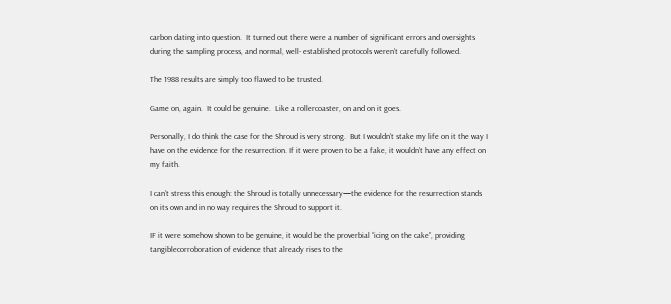carbon dating into question.  It turned out there were a number of significant errors and oversights during the sampling process, and normal, well- established protocols weren’t carefully followed.

The 1988 results are simply too flawed to be trusted.

Game on, again.  It could be genuine.  Like a rollercoaster, on and on it goes.

Personally, I do think the case for the Shroud is very strong.  But I wouldn’t stake my life on it the way I have on the evidence for the resurrection. If it were proven to be a fake, it wouldn’t have any effect on my faith.

I can’t stress this enough: the Shroud is totally unnecessary—the evidence for the resurrection stands on its own and in no way requires the Shroud to support it.

IF it were somehow shown to be genuine, it would be the proverbial “icing on the cake”, providing tangiblecorroboration of evidence that already rises to the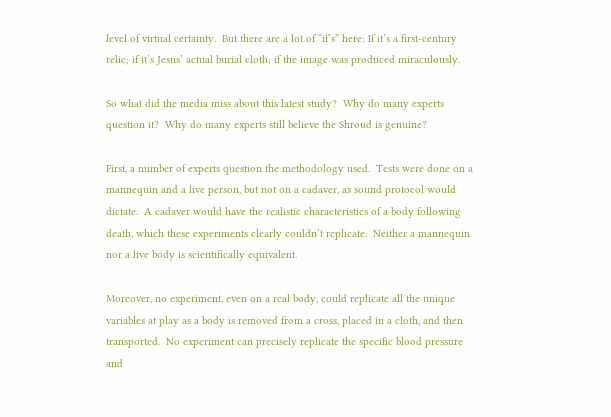level of virtual certainty.  But there are a lot of “if’s” here: If it’s a first-century relic; if it’s Jesus’ actual burial cloth; if the image was produced miraculously.

So what did the media miss about this latest study?  Why do many experts question it?  Why do many experts still believe the Shroud is genuine?

First, a number of experts question the methodology used.  Tests were done on a mannequin and a live person, but not on a cadaver, as sound protocol would dictate.  A cadaver would have the realistic characteristics of a body following death, which these experiments clearly couldn’t replicate.  Neither a mannequin nor a live body is scientifically equivalent.

Moreover, no experiment, even on a real body, could replicate all the unique variables at play as a body is removed from a cross, placed in a cloth, and then transported.  No experiment can precisely replicate the specific blood pressure and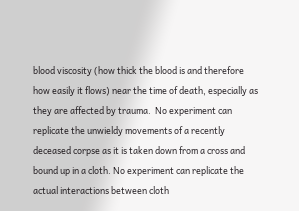blood viscosity (how thick the blood is and therefore how easily it flows) near the time of death, especially as they are affected by trauma.  No experiment can replicate the unwieldy movements of a recently deceased corpse as it is taken down from a cross and bound up in a cloth. No experiment can replicate the actual interactions between cloth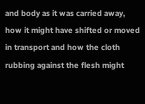and body as it was carried away, how it might have shifted or moved in transport and how the cloth rubbing against the flesh might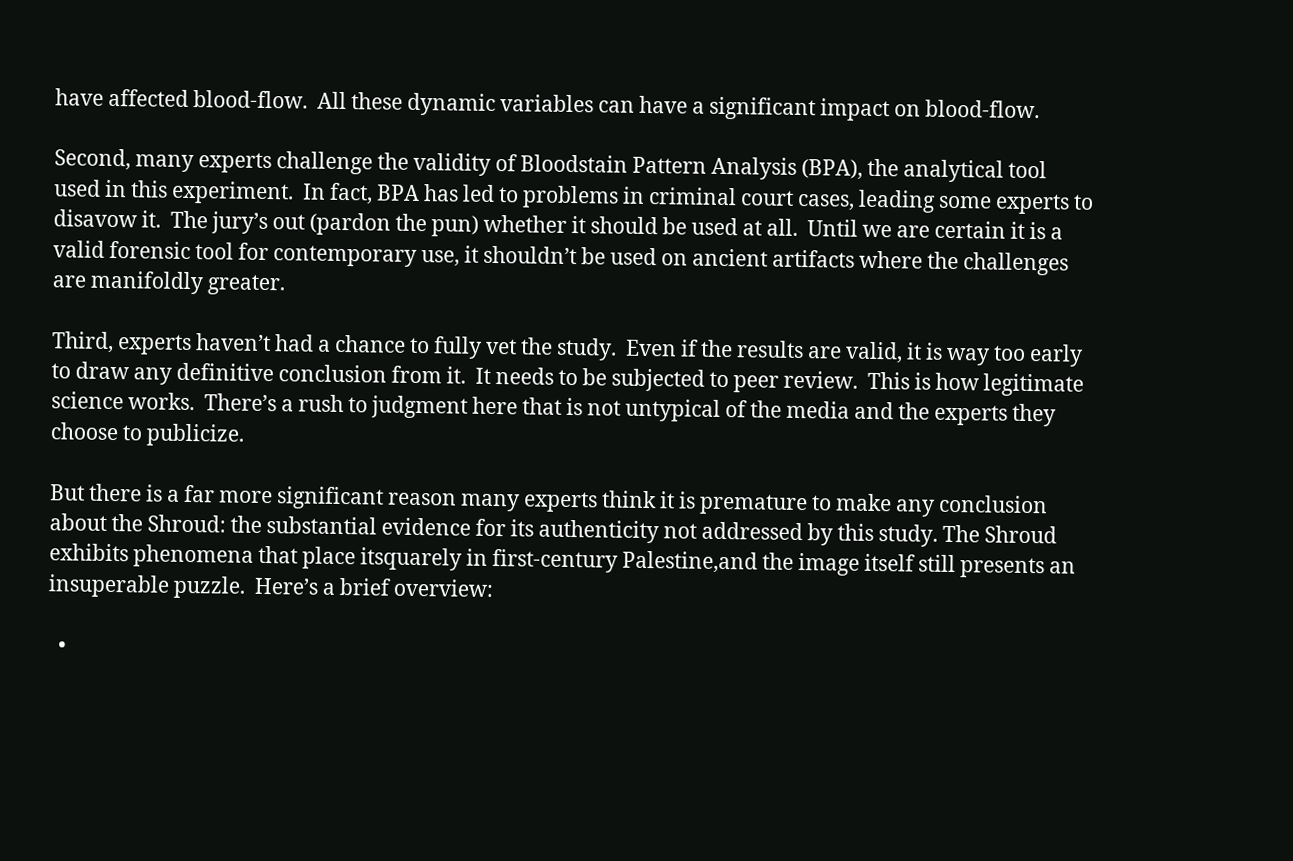have affected blood-flow.  All these dynamic variables can have a significant impact on blood-flow.

Second, many experts challenge the validity of Bloodstain Pattern Analysis (BPA), the analytical tool used in this experiment.  In fact, BPA has led to problems in criminal court cases, leading some experts to disavow it.  The jury’s out (pardon the pun) whether it should be used at all.  Until we are certain it is a valid forensic tool for contemporary use, it shouldn’t be used on ancient artifacts where the challenges are manifoldly greater.

Third, experts haven’t had a chance to fully vet the study.  Even if the results are valid, it is way too early to draw any definitive conclusion from it.  It needs to be subjected to peer review.  This is how legitimate science works.  There’s a rush to judgment here that is not untypical of the media and the experts they choose to publicize.

But there is a far more significant reason many experts think it is premature to make any conclusion about the Shroud: the substantial evidence for its authenticity not addressed by this study. The Shroud exhibits phenomena that place itsquarely in first-century Palestine,and the image itself still presents an insuperable puzzle.  Here’s a brief overview:

  •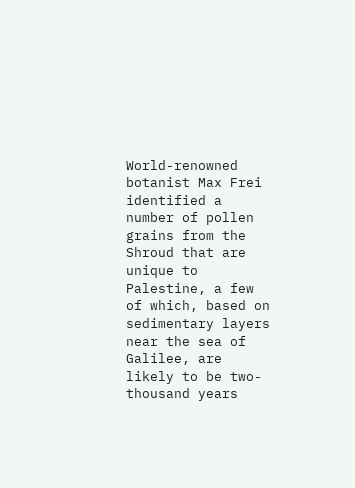World-renowned botanist Max Frei identified a number of pollen grains from the Shroud that are unique to Palestine, a few of which, based on sedimentary layers near the sea of Galilee, are likely to be two-thousand years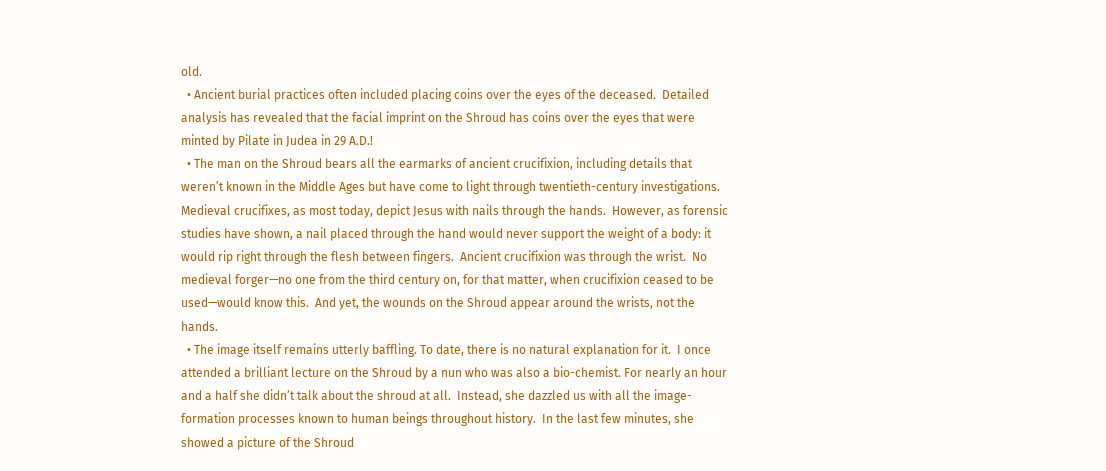old.
  • Ancient burial practices often included placing coins over the eyes of the deceased.  Detailed analysis has revealed that the facial imprint on the Shroud has coins over the eyes that were minted by Pilate in Judea in 29 A.D.!
  • The man on the Shroud bears all the earmarks of ancient crucifixion, including details that weren’t known in the Middle Ages but have come to light through twentieth-century investigations. Medieval crucifixes, as most today, depict Jesus with nails through the hands.  However, as forensic studies have shown, a nail placed through the hand would never support the weight of a body: it would rip right through the flesh between fingers.  Ancient crucifixion was through the wrist.  No medieval forger—no one from the third century on, for that matter, when crucifixion ceased to be used—would know this.  And yet, the wounds on the Shroud appear around the wrists, not the hands.
  • The image itself remains utterly baffling. To date, there is no natural explanation for it.  I once attended a brilliant lecture on the Shroud by a nun who was also a bio-chemist. For nearly an hour and a half she didn’t talk about the shroud at all.  Instead, she dazzled us with all the image-formation processes known to human beings throughout history.  In the last few minutes, she showed a picture of the Shroud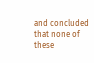and concluded that none of these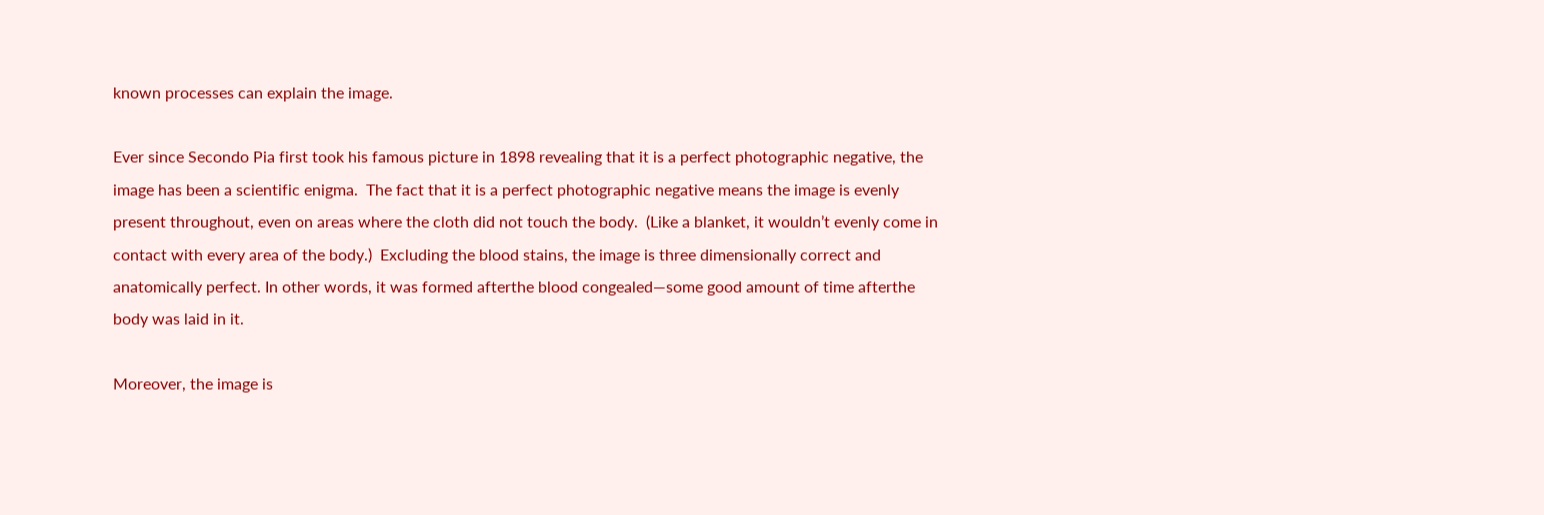known processes can explain the image.

Ever since Secondo Pia first took his famous picture in 1898 revealing that it is a perfect photographic negative, the image has been a scientific enigma.  The fact that it is a perfect photographic negative means the image is evenly present throughout, even on areas where the cloth did not touch the body.  (Like a blanket, it wouldn’t evenly come in contact with every area of the body.)  Excluding the blood stains, the image is three dimensionally correct and anatomically perfect. In other words, it was formed afterthe blood congealed—some good amount of time afterthe body was laid in it.

Moreover, the image is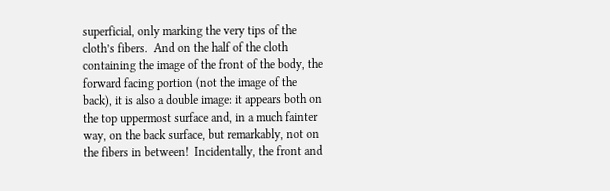superficial, only marking the very tips of the cloth’s fibers.  And on the half of the cloth containing the image of the front of the body, the forward facing portion (not the image of the back), it is also a double image: it appears both on the top uppermost surface and, in a much fainter way, on the back surface, but remarkably, not on the fibers in between!  Incidentally, the front and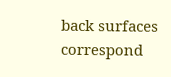back surfaces correspond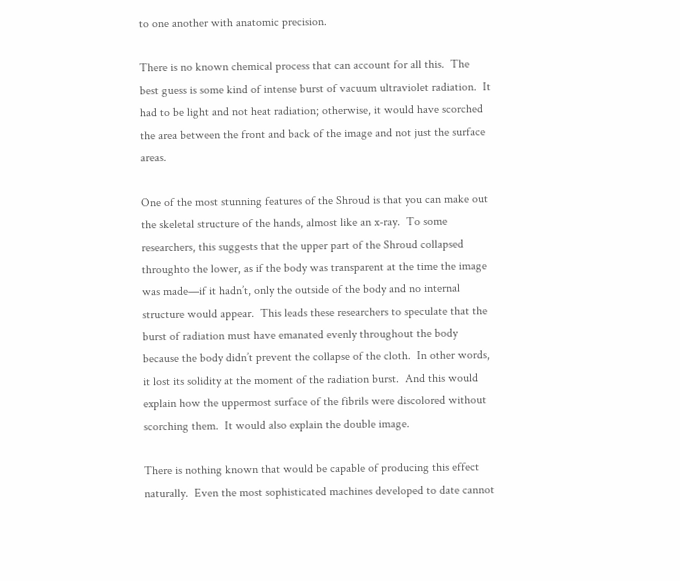to one another with anatomic precision.

There is no known chemical process that can account for all this.  The best guess is some kind of intense burst of vacuum ultraviolet radiation.  It had to be light and not heat radiation; otherwise, it would have scorched the area between the front and back of the image and not just the surface areas.

One of the most stunning features of the Shroud is that you can make out the skeletal structure of the hands, almost like an x-ray.  To some researchers, this suggests that the upper part of the Shroud collapsed throughto the lower, as if the body was transparent at the time the image was made—if it hadn’t, only the outside of the body and no internal structure would appear.  This leads these researchers to speculate that the burst of radiation must have emanated evenly throughout the body because the body didn’t prevent the collapse of the cloth.  In other words, it lost its solidity at the moment of the radiation burst.  And this would explain how the uppermost surface of the fibrils were discolored without scorching them.  It would also explain the double image.

There is nothing known that would be capable of producing this effect naturally.  Even the most sophisticated machines developed to date cannot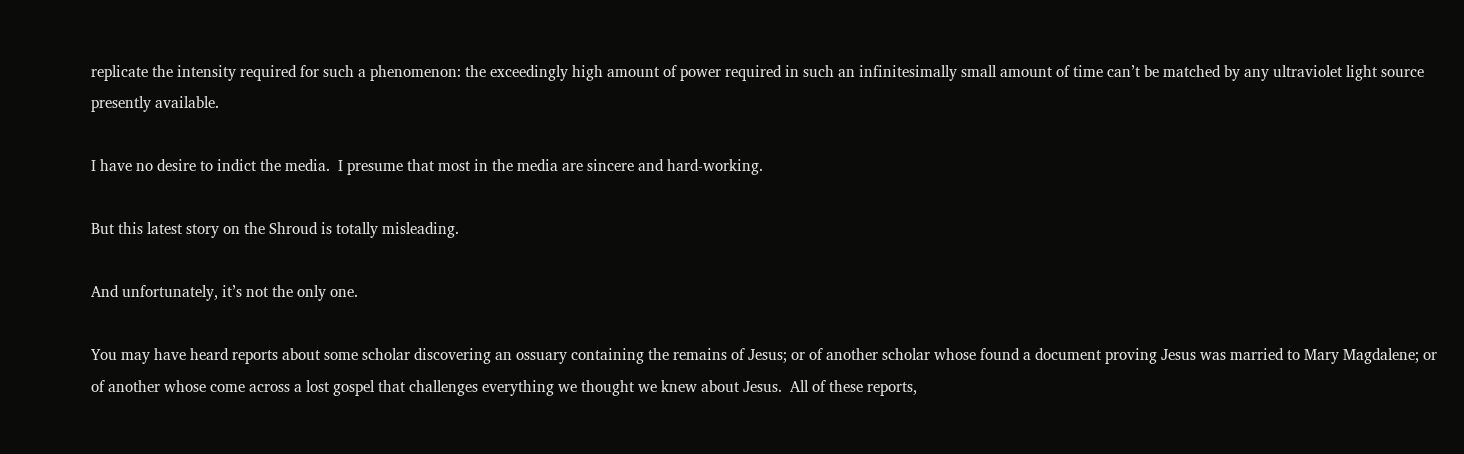replicate the intensity required for such a phenomenon: the exceedingly high amount of power required in such an infinitesimally small amount of time can’t be matched by any ultraviolet light source presently available.

I have no desire to indict the media.  I presume that most in the media are sincere and hard-working.

But this latest story on the Shroud is totally misleading.

And unfortunately, it’s not the only one.

You may have heard reports about some scholar discovering an ossuary containing the remains of Jesus; or of another scholar whose found a document proving Jesus was married to Mary Magdalene; or of another whose come across a lost gospel that challenges everything we thought we knew about Jesus.  All of these reports,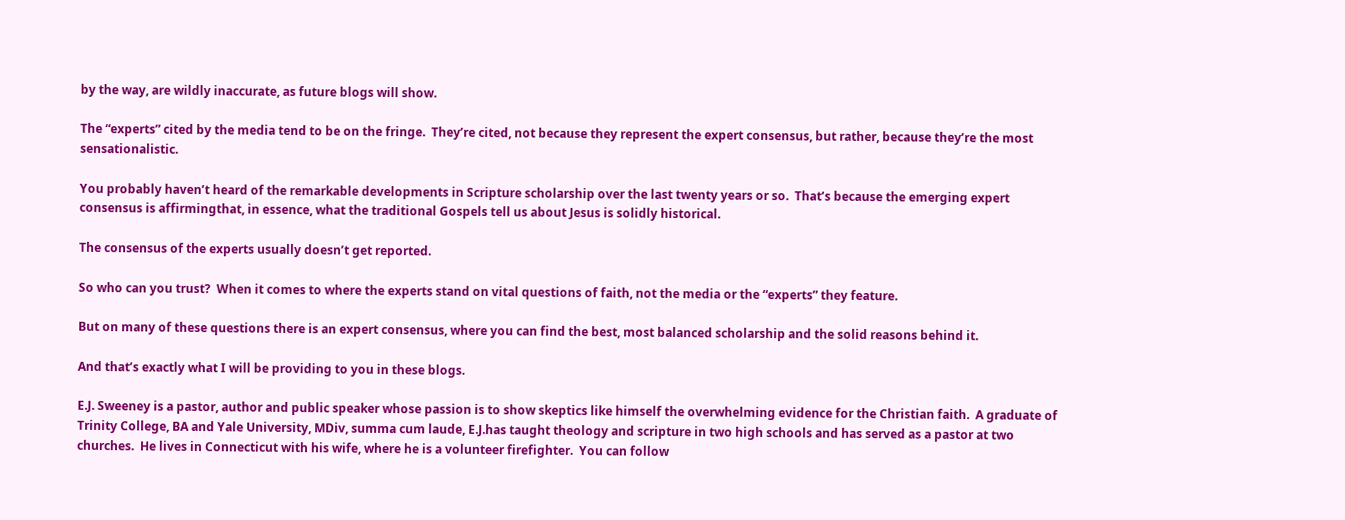by the way, are wildly inaccurate, as future blogs will show.

The “experts” cited by the media tend to be on the fringe.  They’re cited, not because they represent the expert consensus, but rather, because they’re the most sensationalistic.

You probably haven’t heard of the remarkable developments in Scripture scholarship over the last twenty years or so.  That’s because the emerging expert consensus is affirmingthat, in essence, what the traditional Gospels tell us about Jesus is solidly historical.

The consensus of the experts usually doesn’t get reported.

So who can you trust?  When it comes to where the experts stand on vital questions of faith, not the media or the “experts” they feature.

But on many of these questions there is an expert consensus, where you can find the best, most balanced scholarship and the solid reasons behind it.

And that’s exactly what I will be providing to you in these blogs.

E.J. Sweeney is a pastor, author and public speaker whose passion is to show skeptics like himself the overwhelming evidence for the Christian faith.  A graduate of Trinity College, BA and Yale University, MDiv, summa cum laude, E.J.has taught theology and scripture in two high schools and has served as a pastor at two churches.  He lives in Connecticut with his wife, where he is a volunteer firefighter.  You can follow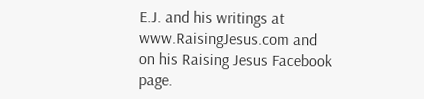E.J. and his writings at www.RaisingJesus.com and on his Raising Jesus Facebook page.